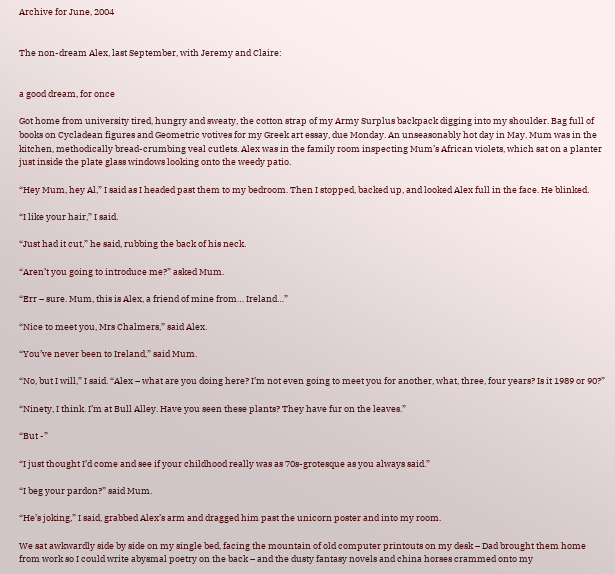Archive for June, 2004


The non-dream Alex, last September, with Jeremy and Claire:


a good dream, for once

Got home from university tired, hungry and sweaty, the cotton strap of my Army Surplus backpack digging into my shoulder. Bag full of books on Cycladean figures and Geometric votives for my Greek art essay, due Monday. An unseasonably hot day in May. Mum was in the kitchen, methodically bread-crumbing veal cutlets. Alex was in the family room inspecting Mum’s African violets, which sat on a planter just inside the plate glass windows looking onto the weedy patio.

“Hey Mum, hey Al,” I said as I headed past them to my bedroom. Then I stopped, backed up, and looked Alex full in the face. He blinked.

“I like your hair,” I said.

“Just had it cut,” he said, rubbing the back of his neck.

“Aren’t you going to introduce me?” asked Mum.

“Err – sure. Mum, this is Alex, a friend of mine from… Ireland…”

“Nice to meet you, Mrs Chalmers,” said Alex.

“You’ve never been to Ireland,” said Mum.

“No, but I will,” I said. “Alex – what are you doing here? I’m not even going to meet you for another, what, three, four years? Is it 1989 or 90?”

“Ninety, I think. I’m at Bull Alley. Have you seen these plants? They have fur on the leaves.”

“But -”

“I just thought I’d come and see if your childhood really was as 70s-grotesque as you always said.”

“I beg your pardon?” said Mum.

“He’s joking,” I said, grabbed Alex’s arm and dragged him past the unicorn poster and into my room.

We sat awkwardly side by side on my single bed, facing the mountain of old computer printouts on my desk – Dad brought them home from work so I could write abysmal poetry on the back – and the dusty fantasy novels and china horses crammed onto my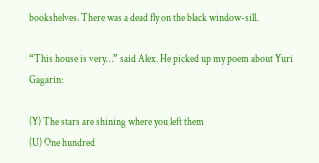bookshelves. There was a dead fly on the black window-sill.

“This house is very…” said Alex. He picked up my poem about Yuri Gagarin:

(Y) The stars are shining where you left them
(U) One hundred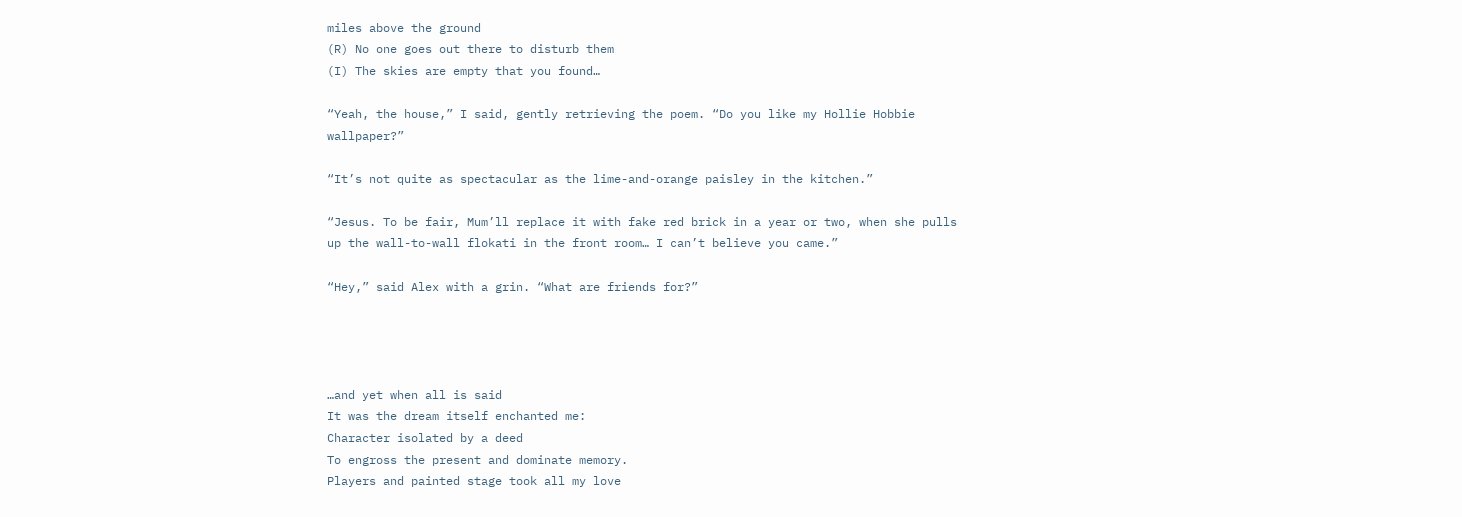miles above the ground
(R) No one goes out there to disturb them
(I) The skies are empty that you found…

“Yeah, the house,” I said, gently retrieving the poem. “Do you like my Hollie Hobbie wallpaper?”

“It’s not quite as spectacular as the lime-and-orange paisley in the kitchen.”

“Jesus. To be fair, Mum’ll replace it with fake red brick in a year or two, when she pulls up the wall-to-wall flokati in the front room… I can’t believe you came.”

“Hey,” said Alex with a grin. “What are friends for?”




…and yet when all is said
It was the dream itself enchanted me:
Character isolated by a deed
To engross the present and dominate memory.
Players and painted stage took all my love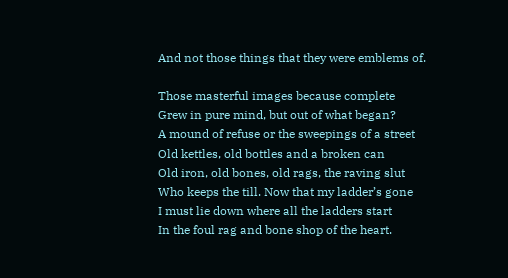And not those things that they were emblems of.

Those masterful images because complete
Grew in pure mind, but out of what began?
A mound of refuse or the sweepings of a street
Old kettles, old bottles and a broken can
Old iron, old bones, old rags, the raving slut
Who keeps the till. Now that my ladder’s gone
I must lie down where all the ladders start
In the foul rag and bone shop of the heart.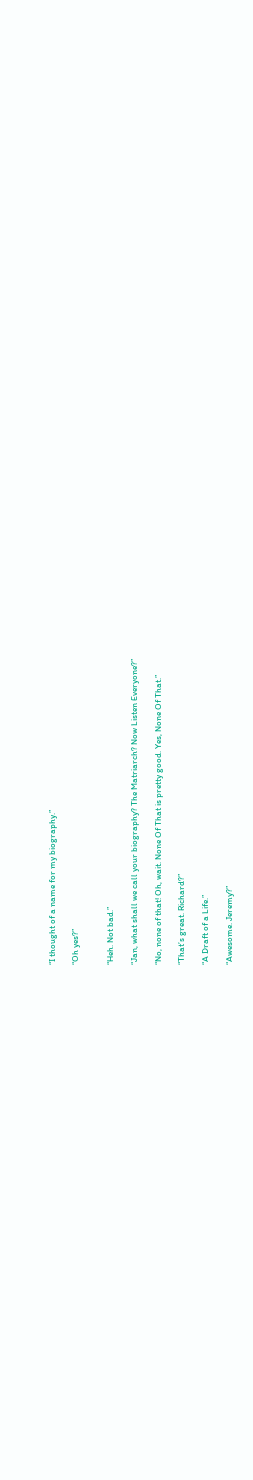“I thought of a name for my biography.”

“Oh yes?”


“Heh. Not bad.”

“Jan, what shall we call your biography? The Matriarch? Now Listen Everyone?”

“No, none of that! Oh, wait. None Of That is pretty good. Yes, None Of That.”

“That’s great. Richard?”

“A Draft of a Life.”

“Awesome. Jeremy?”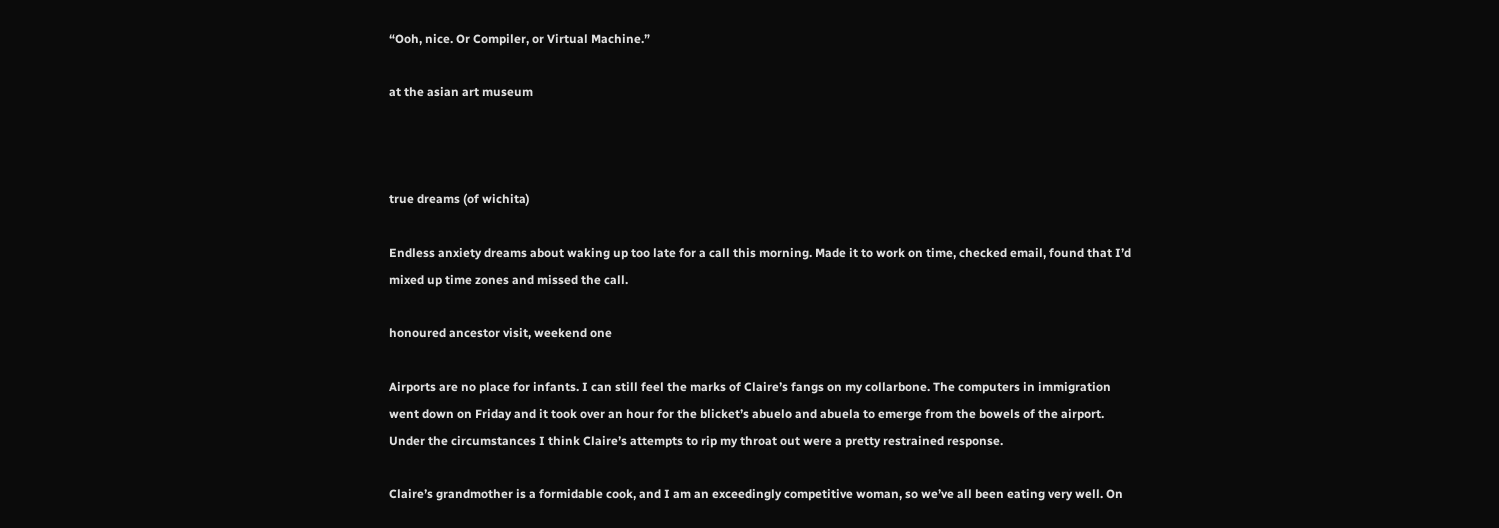“Ooh, nice. Or Compiler, or Virtual Machine.”

at the asian art museum



true dreams (of wichita)

Endless anxiety dreams about waking up too late for a call this morning. Made it to work on time, checked email, found that I’d mixed up time zones and missed the call.

honoured ancestor visit, weekend one

Airports are no place for infants. I can still feel the marks of Claire’s fangs on my collarbone. The computers in immigration went down on Friday and it took over an hour for the blicket’s abuelo and abuela to emerge from the bowels of the airport. Under the circumstances I think Claire’s attempts to rip my throat out were a pretty restrained response.

Claire’s grandmother is a formidable cook, and I am an exceedingly competitive woman, so we’ve all been eating very well. On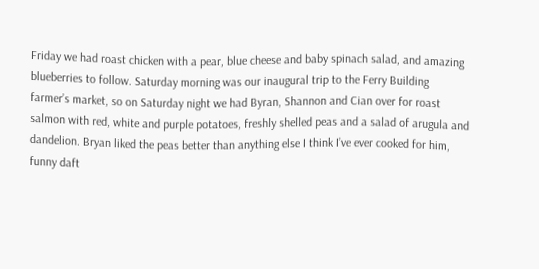Friday we had roast chicken with a pear, blue cheese and baby spinach salad, and amazing blueberries to follow. Saturday morning was our inaugural trip to the Ferry Building farmer’s market, so on Saturday night we had Byran, Shannon and Cian over for roast salmon with red, white and purple potatoes, freshly shelled peas and a salad of arugula and dandelion. Bryan liked the peas better than anything else I think I’ve ever cooked for him, funny daft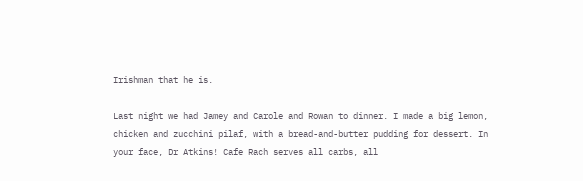Irishman that he is.

Last night we had Jamey and Carole and Rowan to dinner. I made a big lemon, chicken and zucchini pilaf, with a bread-and-butter pudding for dessert. In your face, Dr Atkins! Cafe Rach serves all carbs, all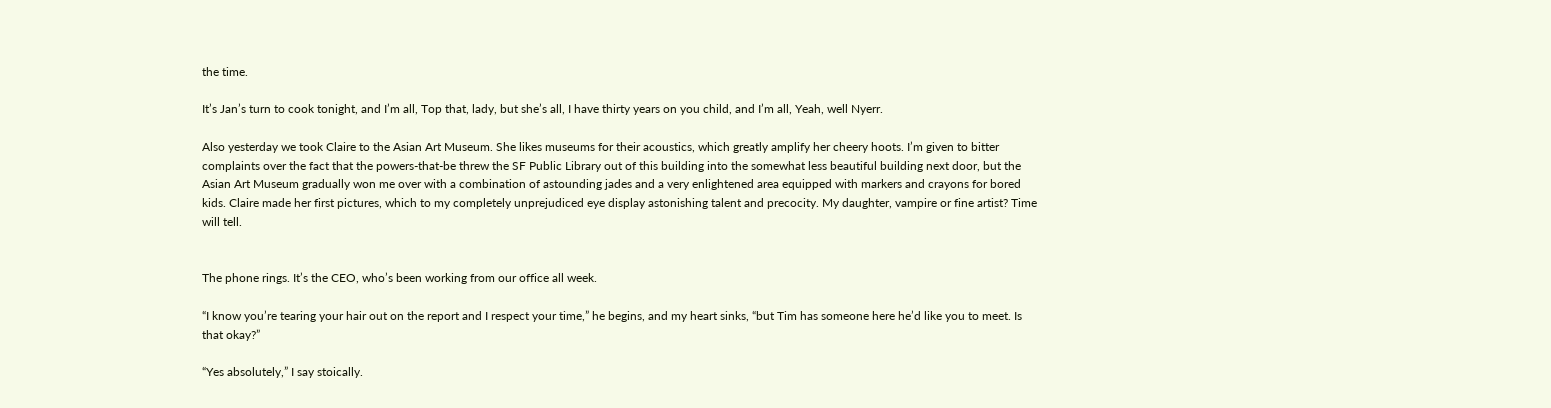the time.

It’s Jan’s turn to cook tonight, and I’m all, Top that, lady, but she’s all, I have thirty years on you child, and I’m all, Yeah, well Nyerr.

Also yesterday we took Claire to the Asian Art Museum. She likes museums for their acoustics, which greatly amplify her cheery hoots. I’m given to bitter complaints over the fact that the powers-that-be threw the SF Public Library out of this building into the somewhat less beautiful building next door, but the Asian Art Museum gradually won me over with a combination of astounding jades and a very enlightened area equipped with markers and crayons for bored kids. Claire made her first pictures, which to my completely unprejudiced eye display astonishing talent and precocity. My daughter, vampire or fine artist? Time will tell.


The phone rings. It’s the CEO, who’s been working from our office all week.

“I know you’re tearing your hair out on the report and I respect your time,” he begins, and my heart sinks, “but Tim has someone here he’d like you to meet. Is that okay?”

“Yes absolutely,” I say stoically.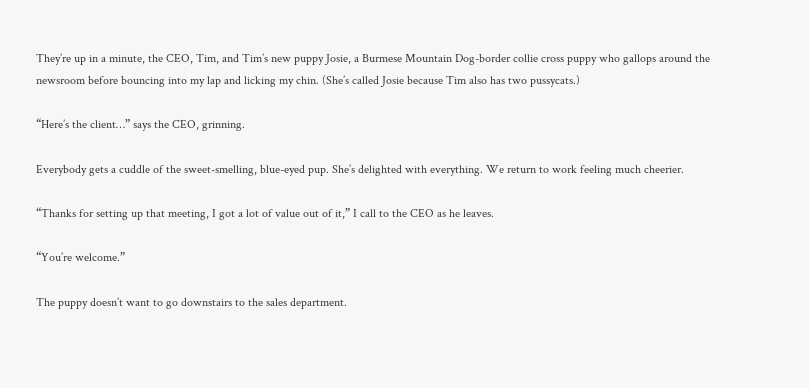They’re up in a minute, the CEO, Tim, and Tim’s new puppy Josie, a Burmese Mountain Dog-border collie cross puppy who gallops around the newsroom before bouncing into my lap and licking my chin. (She’s called Josie because Tim also has two pussycats.)

“Here’s the client…” says the CEO, grinning.

Everybody gets a cuddle of the sweet-smelling, blue-eyed pup. She’s delighted with everything. We return to work feeling much cheerier.

“Thanks for setting up that meeting, I got a lot of value out of it,” I call to the CEO as he leaves.

“You’re welcome.”

The puppy doesn’t want to go downstairs to the sales department.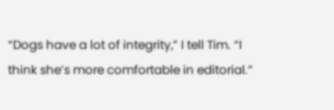“Dogs have a lot of integrity,” I tell Tim. “I think she’s more comfortable in editorial.”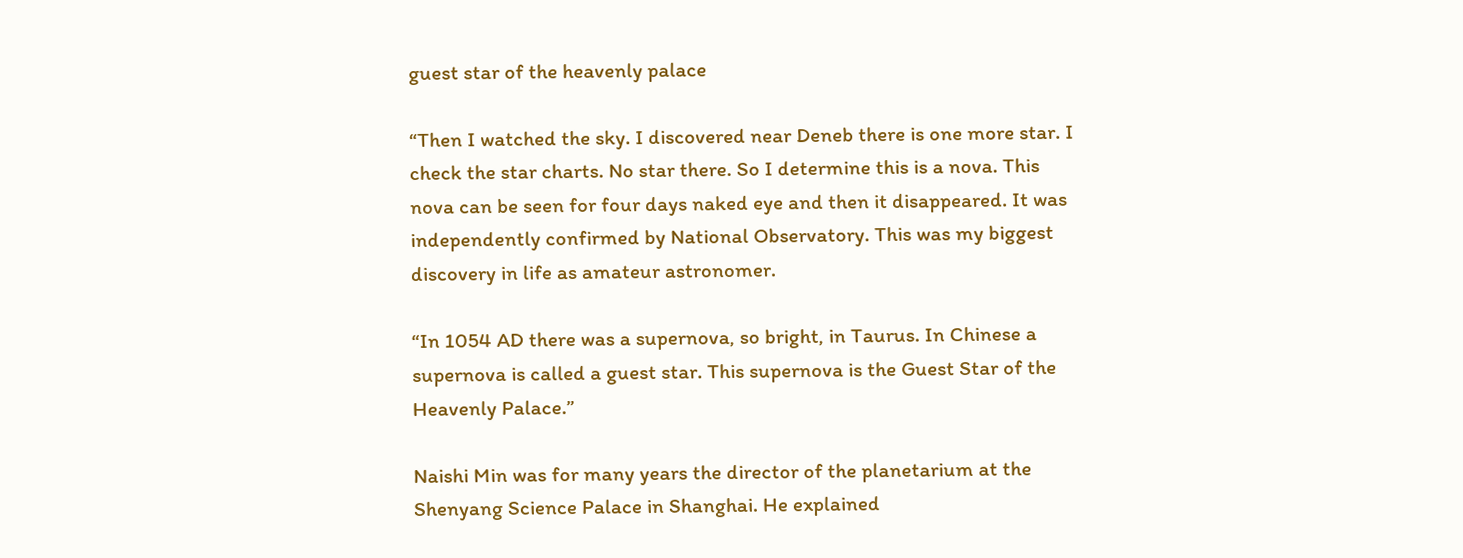guest star of the heavenly palace

“Then I watched the sky. I discovered near Deneb there is one more star. I check the star charts. No star there. So I determine this is a nova. This nova can be seen for four days naked eye and then it disappeared. It was independently confirmed by National Observatory. This was my biggest discovery in life as amateur astronomer.

“In 1054 AD there was a supernova, so bright, in Taurus. In Chinese a supernova is called a guest star. This supernova is the Guest Star of the Heavenly Palace.”

Naishi Min was for many years the director of the planetarium at the Shenyang Science Palace in Shanghai. He explained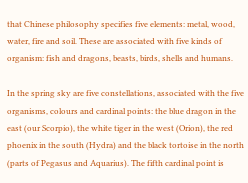that Chinese philosophy specifies five elements: metal, wood, water, fire and soil. These are associated with five kinds of organism: fish and dragons, beasts, birds, shells and humans.

In the spring sky are five constellations, associated with the five organisms, colours and cardinal points: the blue dragon in the east (our Scorpio), the white tiger in the west (Orion), the red phoenix in the south (Hydra) and the black tortoise in the north (parts of Pegasus and Aquarius). The fifth cardinal point is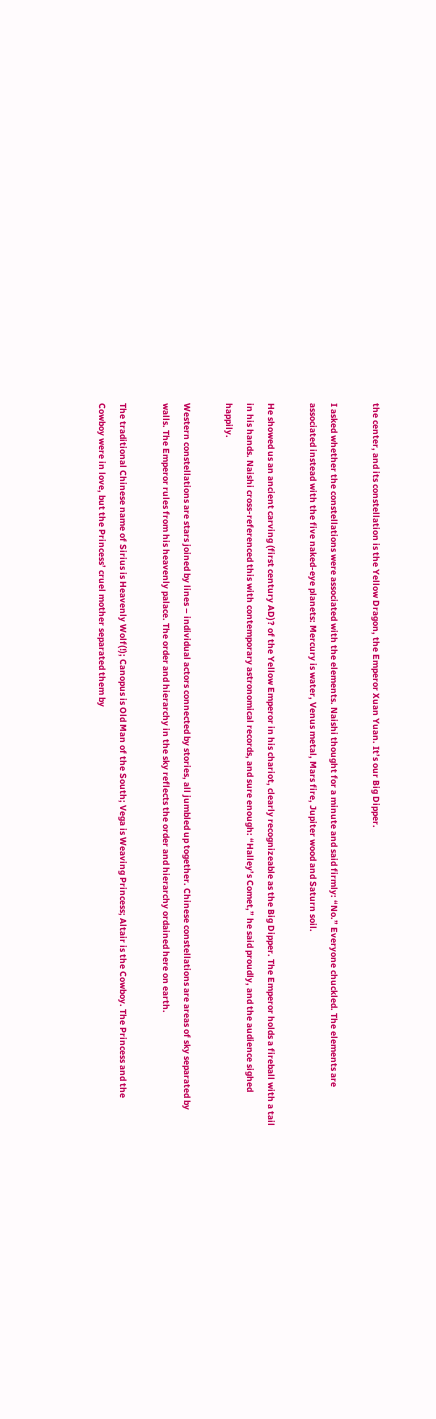the center, and its constellation is the Yellow Dragon, the Emperor Xuan Yuan. It’s our Big Dipper.

I asked whether the constellations were associated with the elements. Naishi thought for a minute and said firmly: “No.” Everyone chuckled. The elements are associated instead with the five naked-eye planets: Mercury is water, Venus metal, Mars fire, Jupiter wood and Saturn soil.

He showed us an ancient carving (first century AD)? of the Yellow Emperor in his chariot, clearly recognizeable as the Big Dipper. The Emperor holds a fireball with a tail in his hands. Naishi cross-referenced this with contemporary astronomical records, and sure enough: “Halley’s Comet,” he said proudly, and the audience sighed happily.

Western constellations are stars joined by lines – individual actors connected by stories, all jumbled up together. Chinese constellations are areas of sky separated by walls. The Emperor rules from his heavenly palace. The order and hierarchy in the sky reflects the order and hierarchy ordained here on earth.

The traditional Chinese name of Sirius is Heavenly Wolf(!); Canopus is Old Man of the South; Vega is Weaving Princess; Altair is the Cowboy. The Princess and the Cowboy were in love, but the Princess’ cruel mother separated them by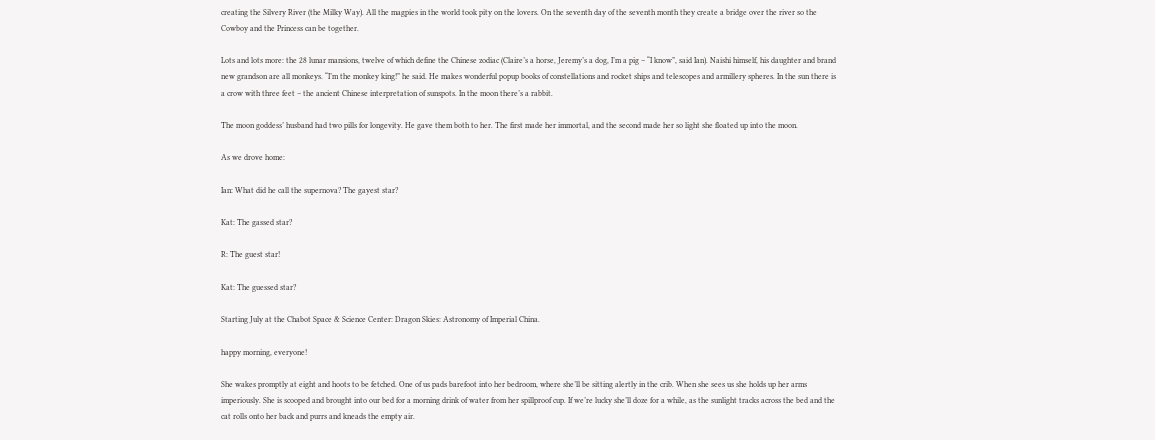creating the Silvery River (the Milky Way). All the magpies in the world took pity on the lovers. On the seventh day of the seventh month they create a bridge over the river so the Cowboy and the Princess can be together.

Lots and lots more: the 28 lunar mansions, twelve of which define the Chinese zodiac (Claire’s a horse, Jeremy’s a dog, I’m a pig – “I know”, said Ian). Naishi himself, his daughter and brand new grandson are all monkeys. “I’m the monkey king!” he said. He makes wonderful popup books of constellations and rocket ships and telescopes and armillery spheres. In the sun there is a crow with three feet – the ancient Chinese interpretation of sunspots. In the moon there’s a rabbit.

The moon goddess’ husband had two pills for longevity. He gave them both to her. The first made her immortal, and the second made her so light she floated up into the moon.

As we drove home:

Ian: What did he call the supernova? The gayest star?

Kat: The gassed star?

R: The guest star!

Kat: The guessed star?

Starting July at the Chabot Space & Science Center: Dragon Skies: Astronomy of Imperial China.

happy morning, everyone!

She wakes promptly at eight and hoots to be fetched. One of us pads barefoot into her bedroom, where she’ll be sitting alertly in the crib. When she sees us she holds up her arms imperiously. She is scooped and brought into our bed for a morning drink of water from her spillproof cup. If we’re lucky she’ll doze for a while, as the sunlight tracks across the bed and the cat rolls onto her back and purrs and kneads the empty air.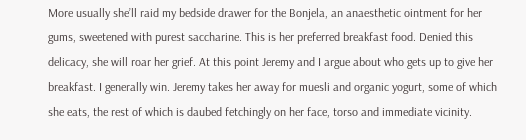More usually she’ll raid my bedside drawer for the Bonjela, an anaesthetic ointment for her gums, sweetened with purest saccharine. This is her preferred breakfast food. Denied this delicacy, she will roar her grief. At this point Jeremy and I argue about who gets up to give her breakfast. I generally win. Jeremy takes her away for muesli and organic yogurt, some of which she eats, the rest of which is daubed fetchingly on her face, torso and immediate vicinity.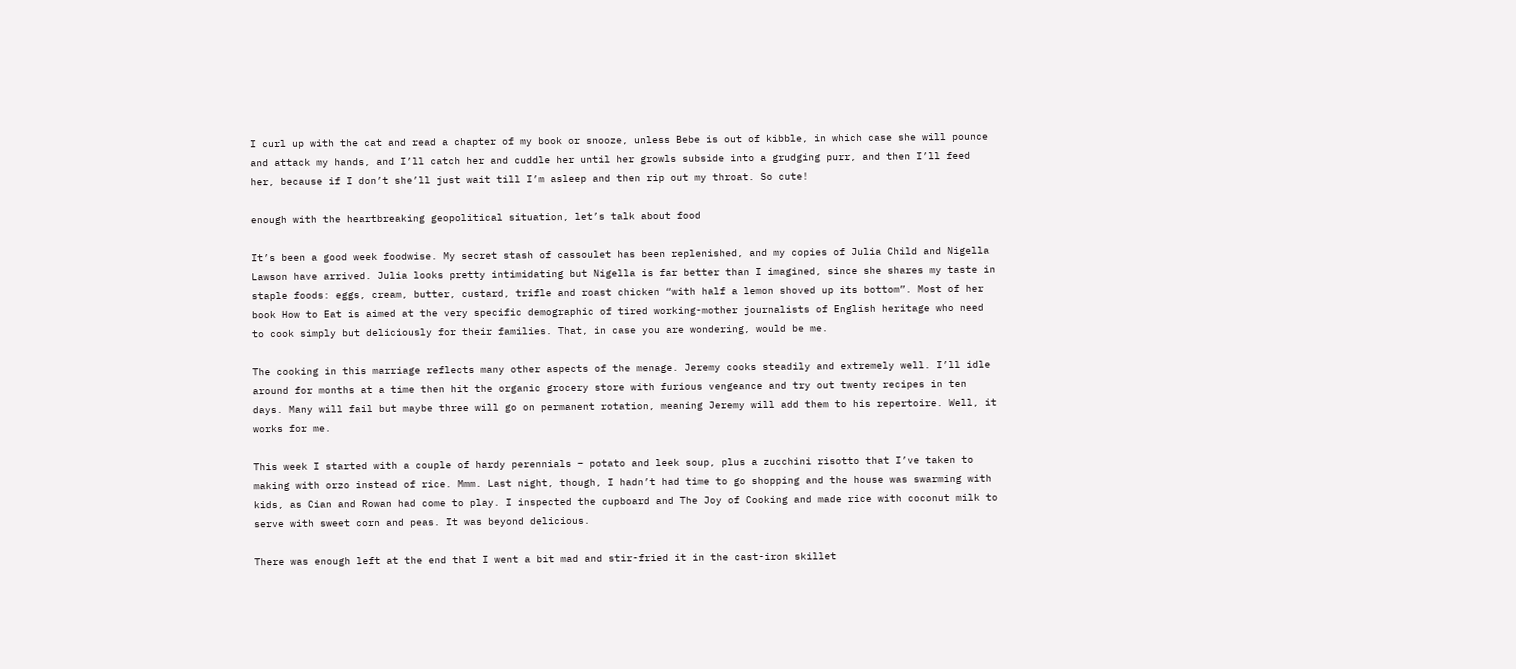I curl up with the cat and read a chapter of my book or snooze, unless Bebe is out of kibble, in which case she will pounce and attack my hands, and I’ll catch her and cuddle her until her growls subside into a grudging purr, and then I’ll feed her, because if I don’t she’ll just wait till I’m asleep and then rip out my throat. So cute!

enough with the heartbreaking geopolitical situation, let’s talk about food

It’s been a good week foodwise. My secret stash of cassoulet has been replenished, and my copies of Julia Child and Nigella Lawson have arrived. Julia looks pretty intimidating but Nigella is far better than I imagined, since she shares my taste in staple foods: eggs, cream, butter, custard, trifle and roast chicken “with half a lemon shoved up its bottom”. Most of her book How to Eat is aimed at the very specific demographic of tired working-mother journalists of English heritage who need to cook simply but deliciously for their families. That, in case you are wondering, would be me.

The cooking in this marriage reflects many other aspects of the menage. Jeremy cooks steadily and extremely well. I’ll idle around for months at a time then hit the organic grocery store with furious vengeance and try out twenty recipes in ten days. Many will fail but maybe three will go on permanent rotation, meaning Jeremy will add them to his repertoire. Well, it works for me.

This week I started with a couple of hardy perennials – potato and leek soup, plus a zucchini risotto that I’ve taken to making with orzo instead of rice. Mmm. Last night, though, I hadn’t had time to go shopping and the house was swarming with kids, as Cian and Rowan had come to play. I inspected the cupboard and The Joy of Cooking and made rice with coconut milk to serve with sweet corn and peas. It was beyond delicious.

There was enough left at the end that I went a bit mad and stir-fried it in the cast-iron skillet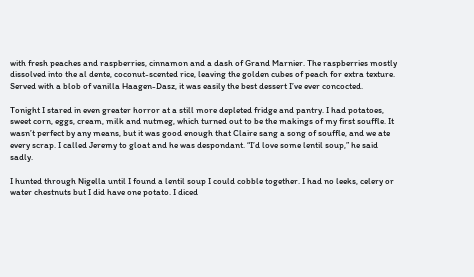with fresh peaches and raspberries, cinnamon and a dash of Grand Marnier. The raspberries mostly dissolved into the al dente, coconut-scented rice, leaving the golden cubes of peach for extra texture. Served with a blob of vanilla Haagen-Dasz, it was easily the best dessert I’ve ever concocted.

Tonight I stared in even greater horror at a still more depleted fridge and pantry. I had potatoes, sweet corn, eggs, cream, milk and nutmeg, which turned out to be the makings of my first souffle. It wasn’t perfect by any means, but it was good enough that Claire sang a song of souffle, and we ate every scrap. I called Jeremy to gloat and he was despondant. “I’d love some lentil soup,” he said sadly.

I hunted through Nigella until I found a lentil soup I could cobble together. I had no leeks, celery or water chestnuts but I did have one potato. I diced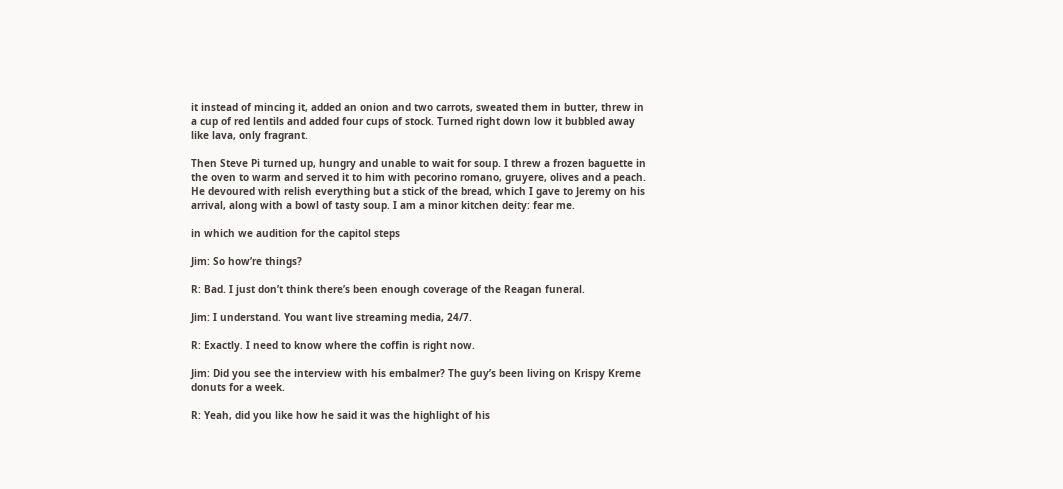it instead of mincing it, added an onion and two carrots, sweated them in butter, threw in a cup of red lentils and added four cups of stock. Turned right down low it bubbled away like lava, only fragrant.

Then Steve Pi turned up, hungry and unable to wait for soup. I threw a frozen baguette in the oven to warm and served it to him with pecorino romano, gruyere, olives and a peach. He devoured with relish everything but a stick of the bread, which I gave to Jeremy on his arrival, along with a bowl of tasty soup. I am a minor kitchen deity: fear me.

in which we audition for the capitol steps

Jim: So how’re things?

R: Bad. I just don’t think there’s been enough coverage of the Reagan funeral.

Jim: I understand. You want live streaming media, 24/7.

R: Exactly. I need to know where the coffin is right now.

Jim: Did you see the interview with his embalmer? The guy’s been living on Krispy Kreme donuts for a week.

R: Yeah, did you like how he said it was the highlight of his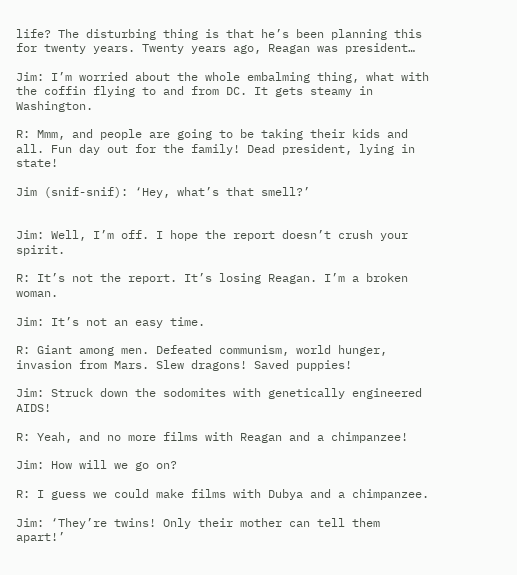life? The disturbing thing is that he’s been planning this for twenty years. Twenty years ago, Reagan was president…

Jim: I’m worried about the whole embalming thing, what with the coffin flying to and from DC. It gets steamy in Washington.

R: Mmm, and people are going to be taking their kids and all. Fun day out for the family! Dead president, lying in state!

Jim (snif-snif): ‘Hey, what’s that smell?’


Jim: Well, I’m off. I hope the report doesn’t crush your spirit.

R: It’s not the report. It’s losing Reagan. I’m a broken woman.

Jim: It’s not an easy time.

R: Giant among men. Defeated communism, world hunger, invasion from Mars. Slew dragons! Saved puppies!

Jim: Struck down the sodomites with genetically engineered AIDS!

R: Yeah, and no more films with Reagan and a chimpanzee!

Jim: How will we go on?

R: I guess we could make films with Dubya and a chimpanzee.

Jim: ‘They’re twins! Only their mother can tell them apart!’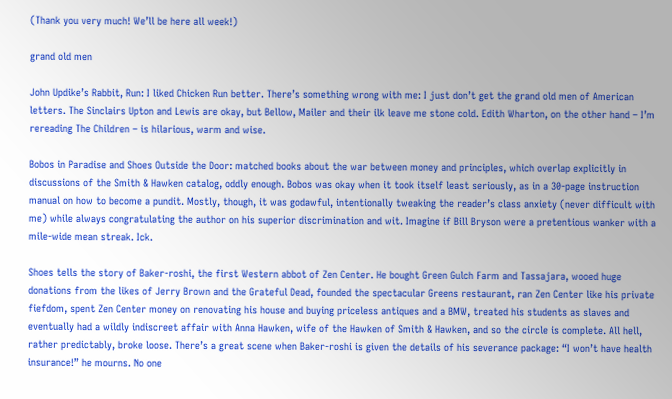(Thank you very much! We’ll be here all week!)

grand old men

John Updike’s Rabbit, Run: I liked Chicken Run better. There’s something wrong with me: I just don’t get the grand old men of American letters. The Sinclairs Upton and Lewis are okay, but Bellow, Mailer and their ilk leave me stone cold. Edith Wharton, on the other hand – I’m rereading The Children – is hilarious, warm and wise.

Bobos in Paradise and Shoes Outside the Door: matched books about the war between money and principles, which overlap explicitly in discussions of the Smith & Hawken catalog, oddly enough. Bobos was okay when it took itself least seriously, as in a 30-page instruction manual on how to become a pundit. Mostly, though, it was godawful, intentionally tweaking the reader’s class anxiety (never difficult with me) while always congratulating the author on his superior discrimination and wit. Imagine if Bill Bryson were a pretentious wanker with a mile-wide mean streak. Ick.

Shoes tells the story of Baker-roshi, the first Western abbot of Zen Center. He bought Green Gulch Farm and Tassajara, wooed huge donations from the likes of Jerry Brown and the Grateful Dead, founded the spectacular Greens restaurant, ran Zen Center like his private fiefdom, spent Zen Center money on renovating his house and buying priceless antiques and a BMW, treated his students as slaves and eventually had a wildly indiscreet affair with Anna Hawken, wife of the Hawken of Smith & Hawken, and so the circle is complete. All hell, rather predictably, broke loose. There’s a great scene when Baker-roshi is given the details of his severance package: “I won’t have health insurance!” he mourns. No one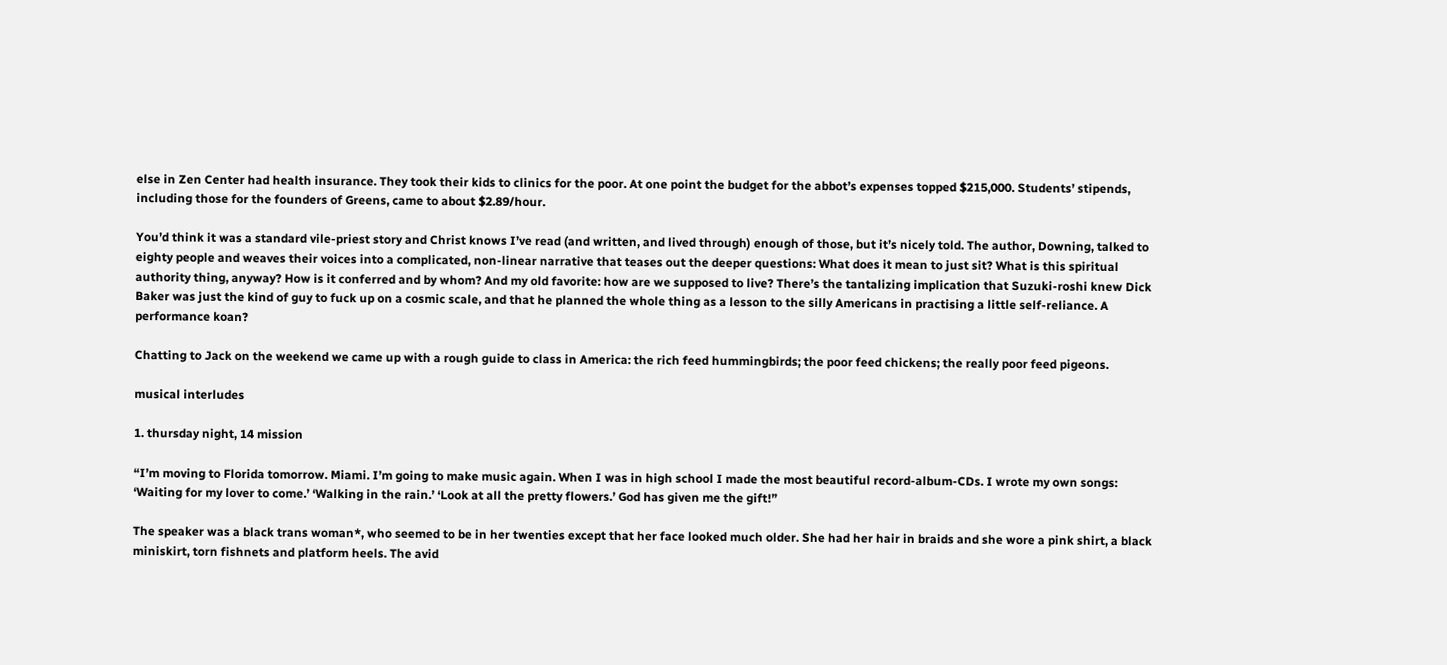else in Zen Center had health insurance. They took their kids to clinics for the poor. At one point the budget for the abbot’s expenses topped $215,000. Students’ stipends, including those for the founders of Greens, came to about $2.89/hour.

You’d think it was a standard vile-priest story and Christ knows I’ve read (and written, and lived through) enough of those, but it’s nicely told. The author, Downing, talked to eighty people and weaves their voices into a complicated, non-linear narrative that teases out the deeper questions: What does it mean to just sit? What is this spiritual authority thing, anyway? How is it conferred and by whom? And my old favorite: how are we supposed to live? There’s the tantalizing implication that Suzuki-roshi knew Dick Baker was just the kind of guy to fuck up on a cosmic scale, and that he planned the whole thing as a lesson to the silly Americans in practising a little self-reliance. A performance koan?

Chatting to Jack on the weekend we came up with a rough guide to class in America: the rich feed hummingbirds; the poor feed chickens; the really poor feed pigeons.

musical interludes

1. thursday night, 14 mission

“I’m moving to Florida tomorrow. Miami. I’m going to make music again. When I was in high school I made the most beautiful record-album-CDs. I wrote my own songs: ‘Waiting for my lover to come.’ ‘Walking in the rain.’ ‘Look at all the pretty flowers.’ God has given me the gift!”

The speaker was a black trans woman*, who seemed to be in her twenties except that her face looked much older. She had her hair in braids and she wore a pink shirt, a black miniskirt, torn fishnets and platform heels. The avid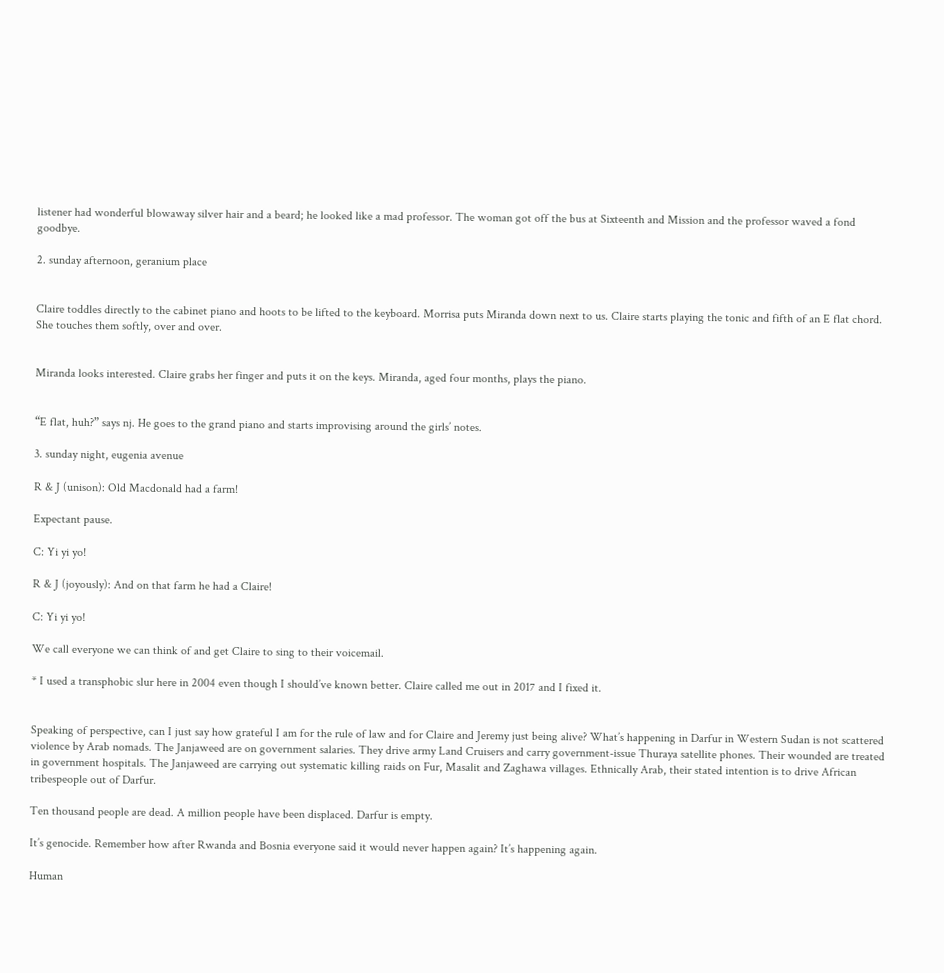listener had wonderful blowaway silver hair and a beard; he looked like a mad professor. The woman got off the bus at Sixteenth and Mission and the professor waved a fond goodbye.

2. sunday afternoon, geranium place


Claire toddles directly to the cabinet piano and hoots to be lifted to the keyboard. Morrisa puts Miranda down next to us. Claire starts playing the tonic and fifth of an E flat chord. She touches them softly, over and over.


Miranda looks interested. Claire grabs her finger and puts it on the keys. Miranda, aged four months, plays the piano.


“E flat, huh?” says nj. He goes to the grand piano and starts improvising around the girls’ notes.

3. sunday night, eugenia avenue

R & J (unison): Old Macdonald had a farm!

Expectant pause.

C: Yi yi yo!

R & J (joyously): And on that farm he had a Claire!

C: Yi yi yo!

We call everyone we can think of and get Claire to sing to their voicemail.

* I used a transphobic slur here in 2004 even though I should’ve known better. Claire called me out in 2017 and I fixed it.


Speaking of perspective, can I just say how grateful I am for the rule of law and for Claire and Jeremy just being alive? What’s happening in Darfur in Western Sudan is not scattered violence by Arab nomads. The Janjaweed are on government salaries. They drive army Land Cruisers and carry government-issue Thuraya satellite phones. Their wounded are treated in government hospitals. The Janjaweed are carrying out systematic killing raids on Fur, Masalit and Zaghawa villages. Ethnically Arab, their stated intention is to drive African tribespeople out of Darfur.

Ten thousand people are dead. A million people have been displaced. Darfur is empty.

It’s genocide. Remember how after Rwanda and Bosnia everyone said it would never happen again? It’s happening again.

Human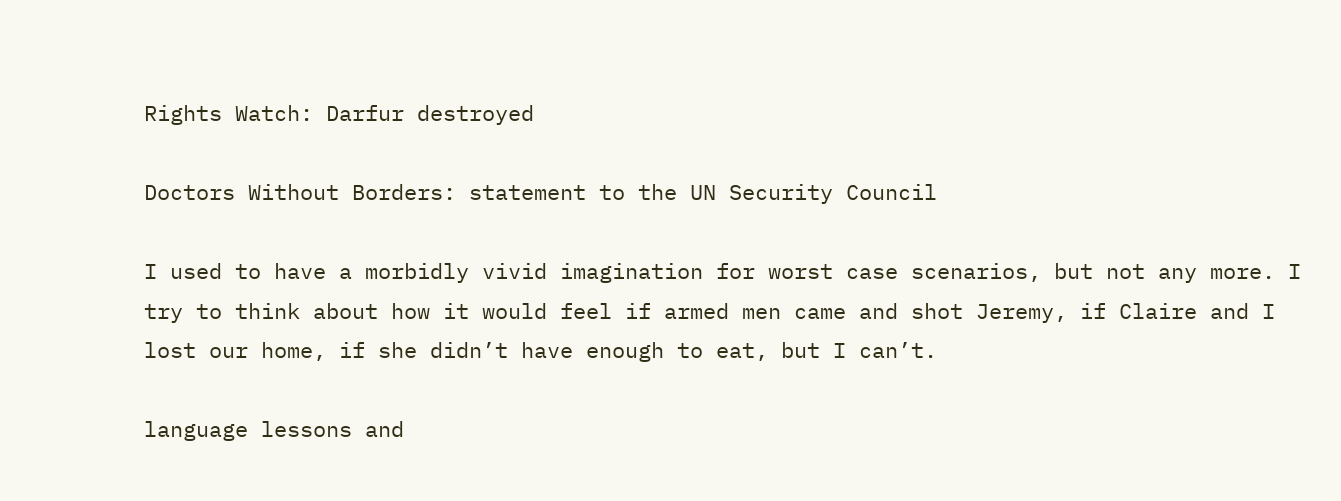Rights Watch: Darfur destroyed

Doctors Without Borders: statement to the UN Security Council

I used to have a morbidly vivid imagination for worst case scenarios, but not any more. I try to think about how it would feel if armed men came and shot Jeremy, if Claire and I lost our home, if she didn’t have enough to eat, but I can’t.

language lessons and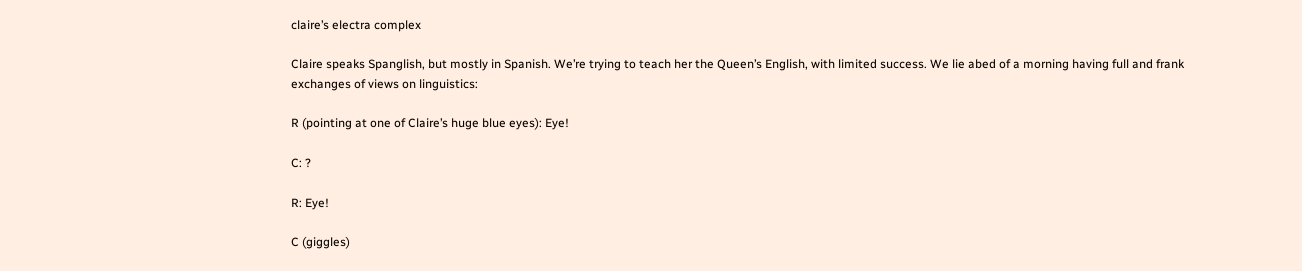claire’s electra complex

Claire speaks Spanglish, but mostly in Spanish. We’re trying to teach her the Queen’s English, with limited success. We lie abed of a morning having full and frank exchanges of views on linguistics:

R (pointing at one of Claire’s huge blue eyes): Eye!

C: ?

R: Eye!

C (giggles)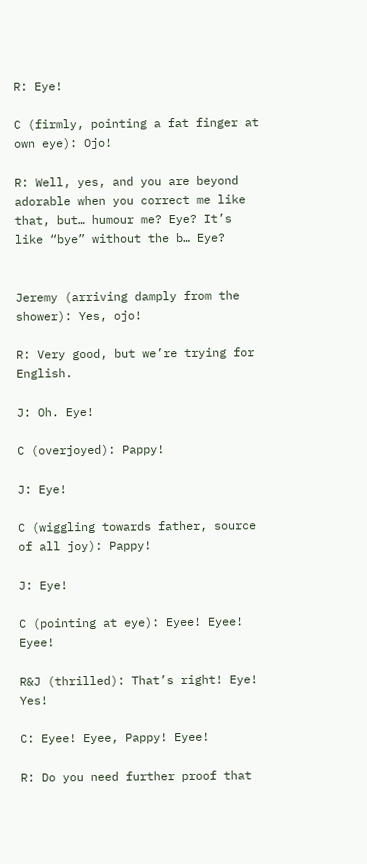R: Eye!

C (firmly, pointing a fat finger at own eye): Ojo!

R: Well, yes, and you are beyond adorable when you correct me like that, but… humour me? Eye? It’s like “bye” without the b… Eye?


Jeremy (arriving damply from the shower): Yes, ojo!

R: Very good, but we’re trying for English.

J: Oh. Eye!

C (overjoyed): Pappy!

J: Eye!

C (wiggling towards father, source of all joy): Pappy!

J: Eye!

C (pointing at eye): Eyee! Eyee! Eyee!

R&J (thrilled): That’s right! Eye! Yes!

C: Eyee! Eyee, Pappy! Eyee!

R: Do you need further proof that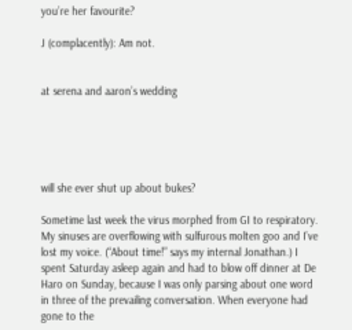you’re her favourite?

J (complacently): Am not.


at serena and aaron’s wedding





will she ever shut up about bukes?

Sometime last week the virus morphed from GI to respiratory. My sinuses are overflowing with sulfurous molten goo and I’ve lost my voice. (“About time!” says my internal Jonathan.) I spent Saturday asleep again and had to blow off dinner at De Haro on Sunday, because I was only parsing about one word in three of the prevailing conversation. When everyone had gone to the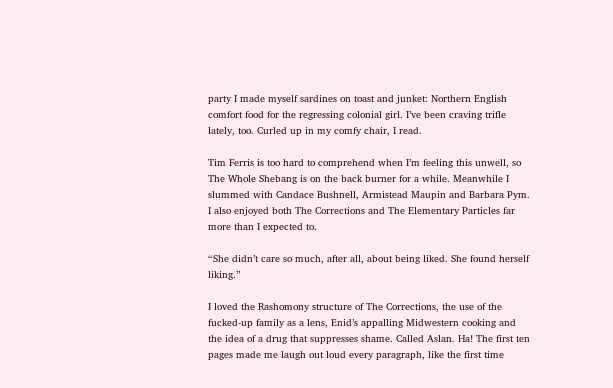party I made myself sardines on toast and junket: Northern English comfort food for the regressing colonial girl. I’ve been craving trifle lately, too. Curled up in my comfy chair, I read.

Tim Ferris is too hard to comprehend when I’m feeling this unwell, so The Whole Shebang is on the back burner for a while. Meanwhile I slummed with Candace Bushnell, Armistead Maupin and Barbara Pym. I also enjoyed both The Corrections and The Elementary Particles far more than I expected to.

“She didn’t care so much, after all, about being liked. She found herself liking.”

I loved the Rashomony structure of The Corrections, the use of the fucked-up family as a lens, Enid’s appalling Midwestern cooking and the idea of a drug that suppresses shame. Called Aslan. Ha! The first ten pages made me laugh out loud every paragraph, like the first time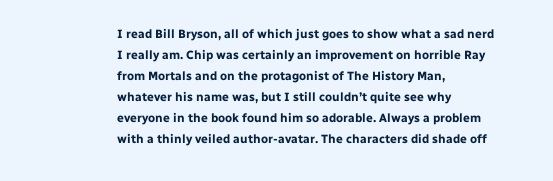I read Bill Bryson, all of which just goes to show what a sad nerd I really am. Chip was certainly an improvement on horrible Ray from Mortals and on the protagonist of The History Man, whatever his name was, but I still couldn’t quite see why everyone in the book found him so adorable. Always a problem with a thinly veiled author-avatar. The characters did shade off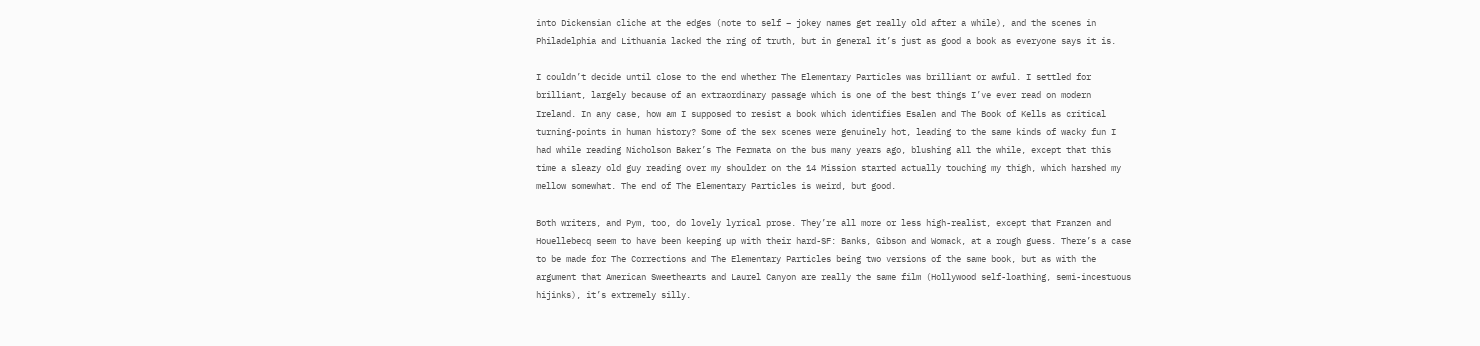into Dickensian cliche at the edges (note to self – jokey names get really old after a while), and the scenes in Philadelphia and Lithuania lacked the ring of truth, but in general it’s just as good a book as everyone says it is.

I couldn’t decide until close to the end whether The Elementary Particles was brilliant or awful. I settled for brilliant, largely because of an extraordinary passage which is one of the best things I’ve ever read on modern Ireland. In any case, how am I supposed to resist a book which identifies Esalen and The Book of Kells as critical turning-points in human history? Some of the sex scenes were genuinely hot, leading to the same kinds of wacky fun I had while reading Nicholson Baker’s The Fermata on the bus many years ago, blushing all the while, except that this time a sleazy old guy reading over my shoulder on the 14 Mission started actually touching my thigh, which harshed my mellow somewhat. The end of The Elementary Particles is weird, but good.

Both writers, and Pym, too, do lovely lyrical prose. They’re all more or less high-realist, except that Franzen and Houellebecq seem to have been keeping up with their hard-SF: Banks, Gibson and Womack, at a rough guess. There’s a case to be made for The Corrections and The Elementary Particles being two versions of the same book, but as with the argument that American Sweethearts and Laurel Canyon are really the same film (Hollywood self-loathing, semi-incestuous hijinks), it’s extremely silly.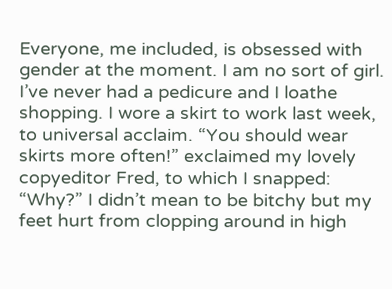Everyone, me included, is obsessed with gender at the moment. I am no sort of girl. I’ve never had a pedicure and I loathe shopping. I wore a skirt to work last week, to universal acclaim. “You should wear skirts more often!” exclaimed my lovely copyeditor Fred, to which I snapped: “Why?” I didn’t mean to be bitchy but my feet hurt from clopping around in high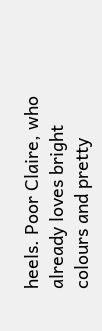heels. Poor Claire, who already loves bright colours and pretty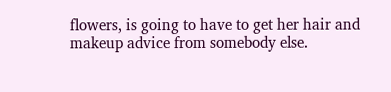flowers, is going to have to get her hair and makeup advice from somebody else.